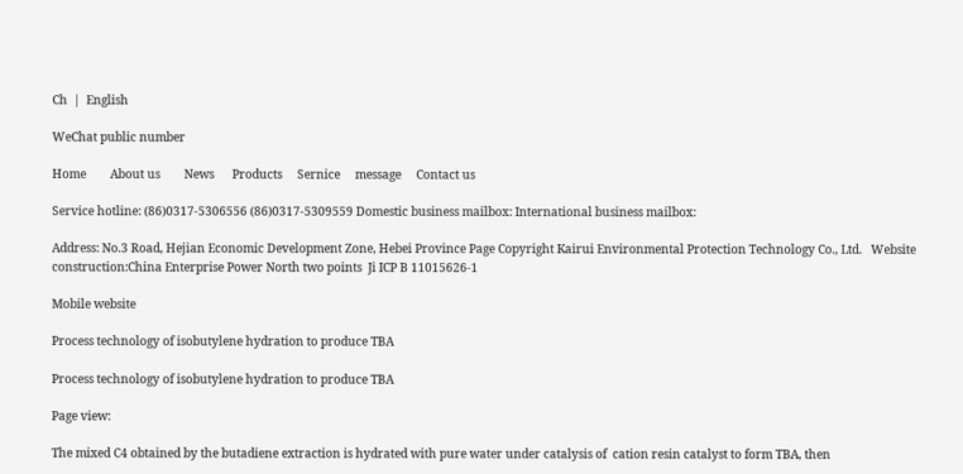Ch  |  English

WeChat public number

Home        About us        News      Products     Sernice     message     Contact us

Service hotline: (86)0317-5306556 (86)0317-5309559 Domestic business mailbox: International business mailbox:

Address: No.3 Road, Hejian Economic Development Zone, Hebei Province Page Copyright Kairui Environmental Protection Technology Co., Ltd.   Website construction:China Enterprise Power North two points  Ji ICP B 11015626-1

Mobile website

Process technology of isobutylene hydration to produce TBA

Process technology of isobutylene hydration to produce TBA

Page view:

The mixed C4 obtained by the butadiene extraction is hydrated with pure water under catalysis of  cation resin catalyst to form TBA, then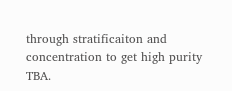through stratificaiton and concentration to get high purity TBA.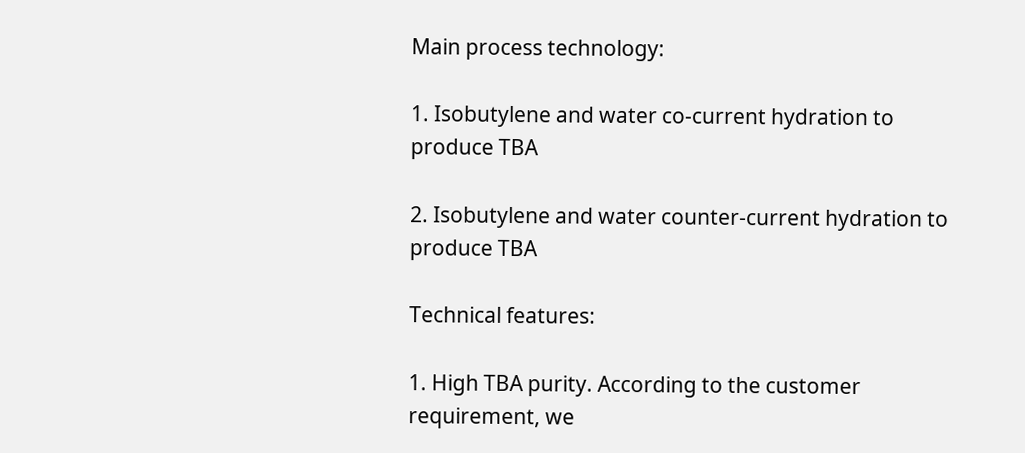Main process technology:

1. Isobutylene and water co-current hydration to produce TBA

2. Isobutylene and water counter-current hydration to produce TBA

Technical features:

1. High TBA purity. According to the customer requirement, we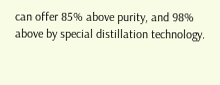can offer 85% above purity, and 98% above by special distillation technology.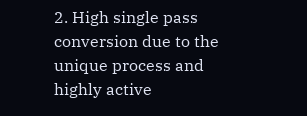2. High single pass conversion due to the unique process and highly active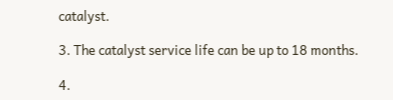catalyst.

3. The catalyst service life can be up to 18 months.

4.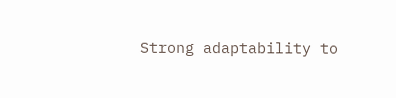Strong adaptability to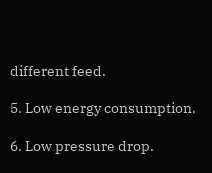different feed.

5. Low energy consumption.

6. Low pressure drop.